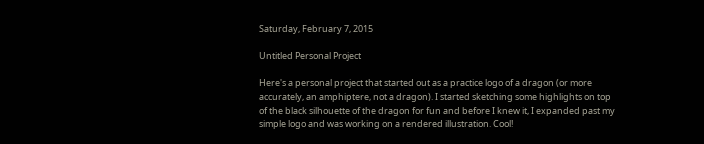Saturday, February 7, 2015

Untitled Personal Project

Here's a personal project that started out as a practice logo of a dragon (or more accurately, an amphiptere, not a dragon). I started sketching some highlights on top of the black silhouette of the dragon for fun and before I knew it, I expanded past my simple logo and was working on a rendered illustration. Cool!